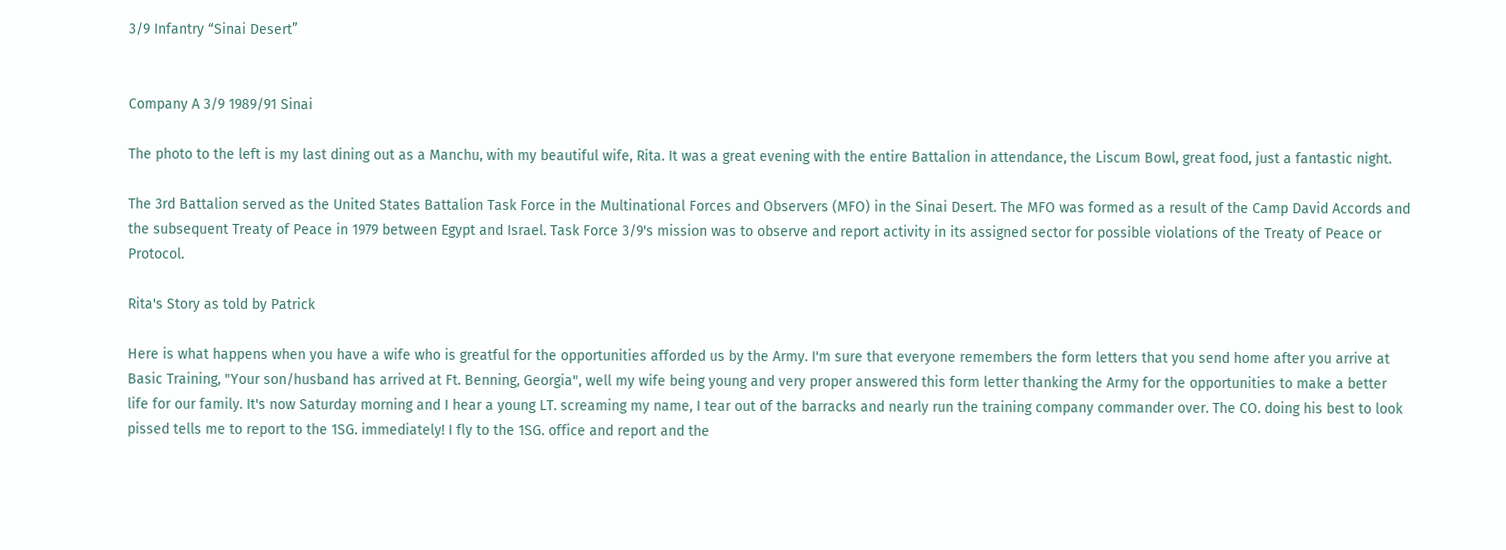3/9 Infantry “Sinai Desert”


Company A 3/9 1989/91 Sinai

The photo to the left is my last dining out as a Manchu, with my beautiful wife, Rita. It was a great evening with the entire Battalion in attendance, the Liscum Bowl, great food, just a fantastic night.

The 3rd Battalion served as the United States Battalion Task Force in the Multinational Forces and Observers (MFO) in the Sinai Desert. The MFO was formed as a result of the Camp David Accords and the subsequent Treaty of Peace in 1979 between Egypt and Israel. Task Force 3/9's mission was to observe and report activity in its assigned sector for possible violations of the Treaty of Peace or Protocol.

Rita's Story as told by Patrick

Here is what happens when you have a wife who is greatful for the opportunities afforded us by the Army. I'm sure that everyone remembers the form letters that you send home after you arrive at Basic Training, "Your son/husband has arrived at Ft. Benning, Georgia", well my wife being young and very proper answered this form letter thanking the Army for the opportunities to make a better life for our family. It's now Saturday morning and I hear a young LT. screaming my name, I tear out of the barracks and nearly run the training company commander over. The CO. doing his best to look pissed tells me to report to the 1SG. immediately! I fly to the 1SG. office and report and the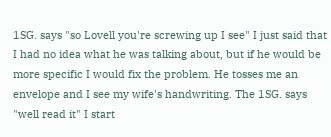1SG. says "so Lovell you're screwing up I see" I just said that I had no idea what he was talking about, but if he would be more specific I would fix the problem. He tosses me an envelope and I see my wife's handwriting. The 1SG. says "well read it" I start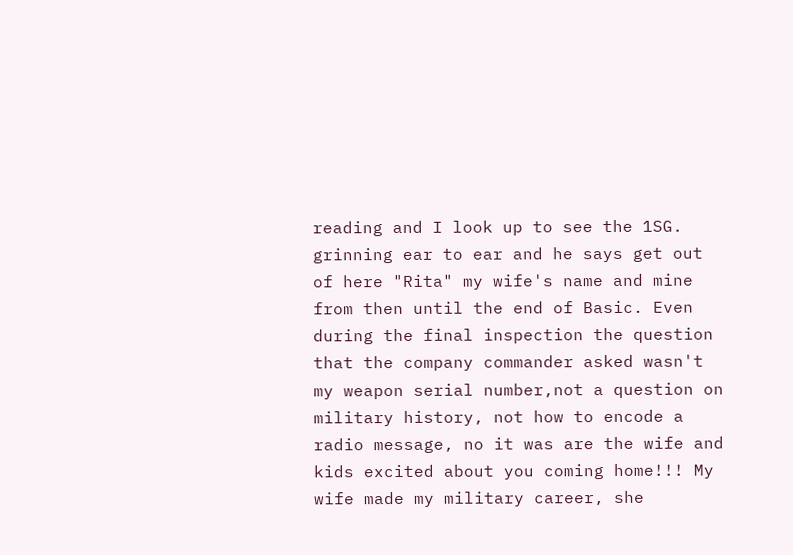reading and I look up to see the 1SG. grinning ear to ear and he says get out of here "Rita" my wife's name and mine from then until the end of Basic. Even during the final inspection the question that the company commander asked wasn't my weapon serial number,not a question on military history, not how to encode a radio message, no it was are the wife and kids excited about you coming home!!! My wife made my military career, she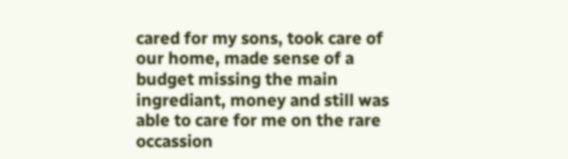cared for my sons, took care of our home, made sense of a budget missing the main ingrediant, money and still was able to care for me on the rare occassion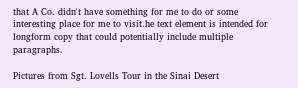that A Co. didn't have something for me to do or some interesting place for me to visit.he text element is intended for longform copy that could potentially include multiple paragraphs.

Pictures from Sgt. Lovells Tour in the Sinai Desert